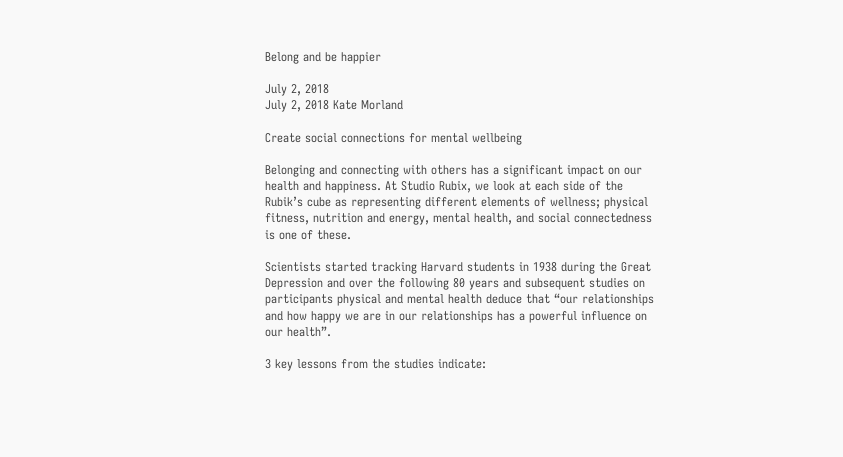Belong and be happier

July 2, 2018
July 2, 2018 Kate Morland

Create social connections for mental wellbeing

Belonging and connecting with others has a significant impact on our health and happiness. At Studio Rubix, we look at each side of the Rubik’s cube as representing different elements of wellness; physical fitness, nutrition and energy, mental health, and social connectedness is one of these.

Scientists started tracking Harvard students in 1938 during the Great Depression and over the following 80 years and subsequent studies on participants physical and mental health deduce that “our relationships and how happy we are in our relationships has a powerful influence on our health”.

3 key lessons from the studies indicate: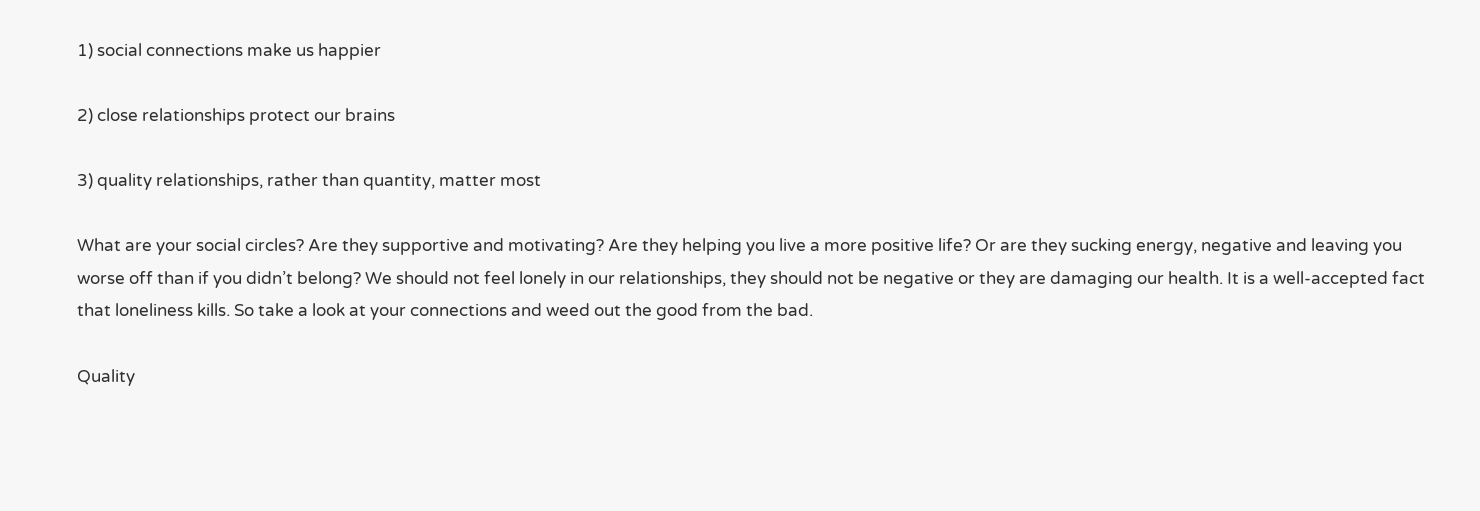1) social connections make us happier

2) close relationships protect our brains

3) quality relationships, rather than quantity, matter most

What are your social circles? Are they supportive and motivating? Are they helping you live a more positive life? Or are they sucking energy, negative and leaving you worse off than if you didn’t belong? We should not feel lonely in our relationships, they should not be negative or they are damaging our health. It is a well-accepted fact that loneliness kills. So take a look at your connections and weed out the good from the bad.

Quality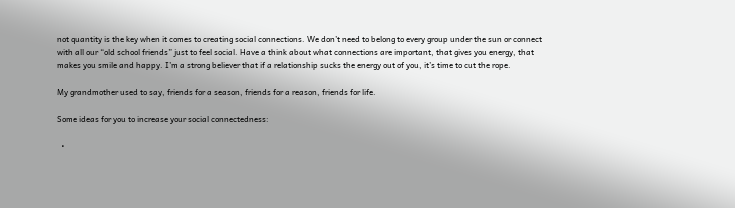not quantity is the key when it comes to creating social connections. We don’t need to belong to every group under the sun or connect with all our “old school friends” just to feel social. Have a think about what connections are important, that gives you energy, that makes you smile and happy. I’m a strong believer that if a relationship sucks the energy out of you, it’s time to cut the rope.

My grandmother used to say, friends for a season, friends for a reason, friends for life.

Some ideas for you to increase your social connectedness:

  •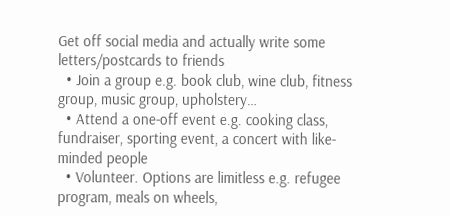Get off social media and actually write some letters/postcards to friends
  • Join a group e.g. book club, wine club, fitness group, music group, upholstery…
  • Attend a one-off event e.g. cooking class, fundraiser, sporting event, a concert with like-minded people
  • Volunteer. Options are limitless e.g. refugee program, meals on wheels,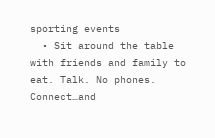sporting events
  • Sit around the table with friends and family to eat. Talk. No phones. Connect…and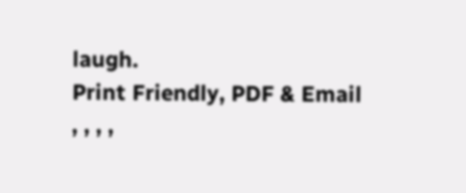laugh.
Print Friendly, PDF & Email
, , , ,